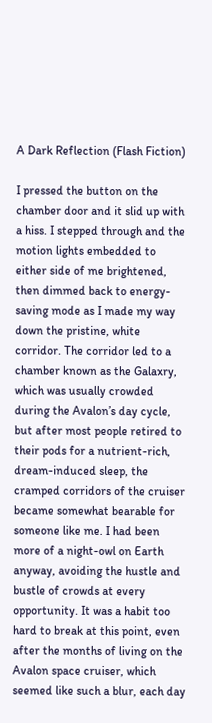A Dark Reflection (Flash Fiction)

I pressed the button on the chamber door and it slid up with a hiss. I stepped through and the motion lights embedded to either side of me brightened, then dimmed back to energy-saving mode as I made my way down the pristine, white corridor. The corridor led to a chamber known as the Galaxry, which was usually crowded during the Avalon’s day cycle, but after most people retired to their pods for a nutrient-rich, dream-induced sleep, the cramped corridors of the cruiser became somewhat bearable for someone like me. I had been more of a night-owl on Earth anyway, avoiding the hustle and bustle of crowds at every opportunity. It was a habit too hard to break at this point, even after the months of living on the Avalon space cruiser, which seemed like such a blur, each day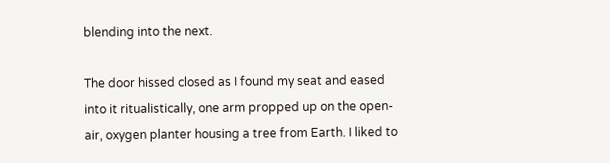blending into the next.

The door hissed closed as I found my seat and eased into it ritualistically, one arm propped up on the open-air, oxygen planter housing a tree from Earth. I liked to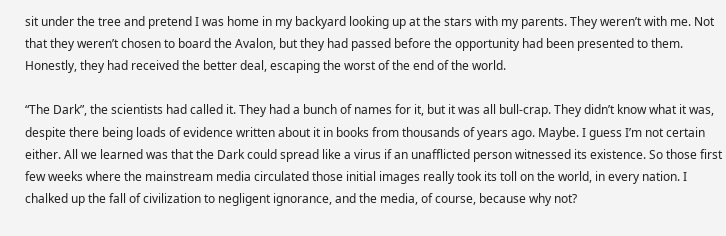sit under the tree and pretend I was home in my backyard looking up at the stars with my parents. They weren’t with me. Not that they weren’t chosen to board the Avalon, but they had passed before the opportunity had been presented to them. Honestly, they had received the better deal, escaping the worst of the end of the world.

“The Dark”, the scientists had called it. They had a bunch of names for it, but it was all bull-crap. They didn’t know what it was, despite there being loads of evidence written about it in books from thousands of years ago. Maybe. I guess I’m not certain either. All we learned was that the Dark could spread like a virus if an unafflicted person witnessed its existence. So those first few weeks where the mainstream media circulated those initial images really took its toll on the world, in every nation. I chalked up the fall of civilization to negligent ignorance, and the media, of course, because why not?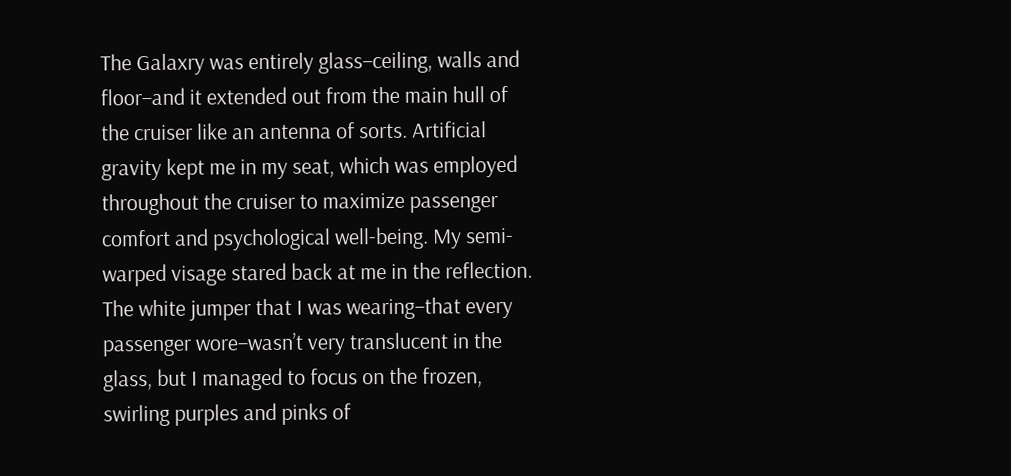The Galaxry was entirely glass–ceiling, walls and floor–and it extended out from the main hull of the cruiser like an antenna of sorts. Artificial gravity kept me in my seat, which was employed throughout the cruiser to maximize passenger comfort and psychological well-being. My semi-warped visage stared back at me in the reflection. The white jumper that I was wearing–that every passenger wore–wasn’t very translucent in the glass, but I managed to focus on the frozen, swirling purples and pinks of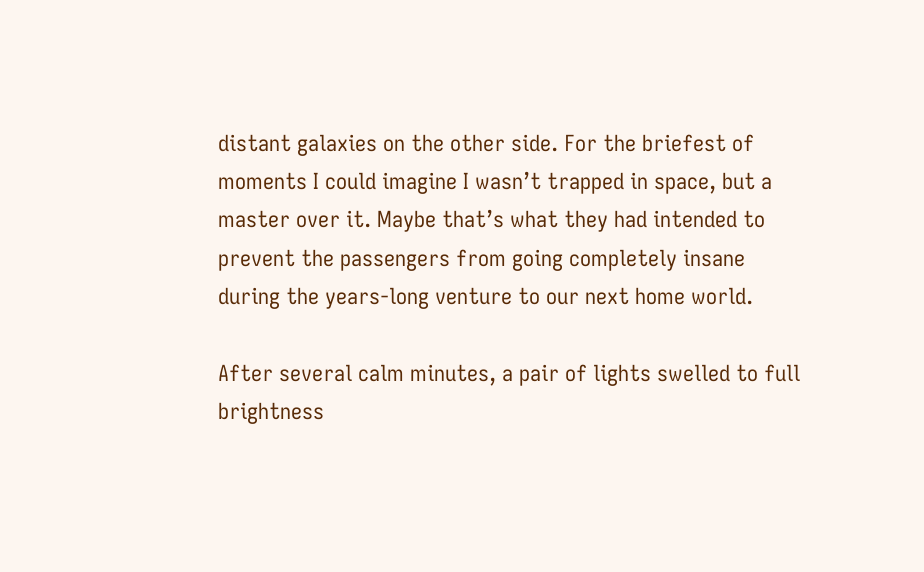distant galaxies on the other side. For the briefest of moments I could imagine I wasn’t trapped in space, but a master over it. Maybe that’s what they had intended to prevent the passengers from going completely insane during the years-long venture to our next home world.

After several calm minutes, a pair of lights swelled to full brightness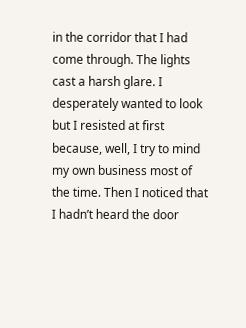in the corridor that I had come through. The lights cast a harsh glare. I desperately wanted to look but I resisted at first because, well, I try to mind my own business most of the time. Then I noticed that I hadn’t heard the door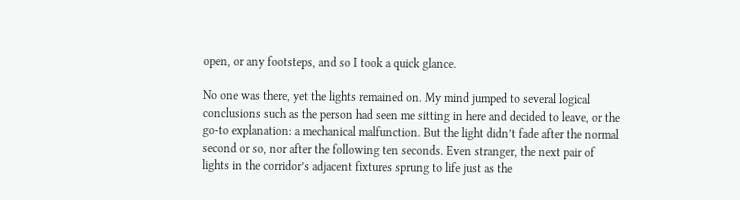open, or any footsteps, and so I took a quick glance.

No one was there, yet the lights remained on. My mind jumped to several logical conclusions such as the person had seen me sitting in here and decided to leave, or the go-to explanation: a mechanical malfunction. But the light didn’t fade after the normal second or so, nor after the following ten seconds. Even stranger, the next pair of lights in the corridor’s adjacent fixtures sprung to life just as the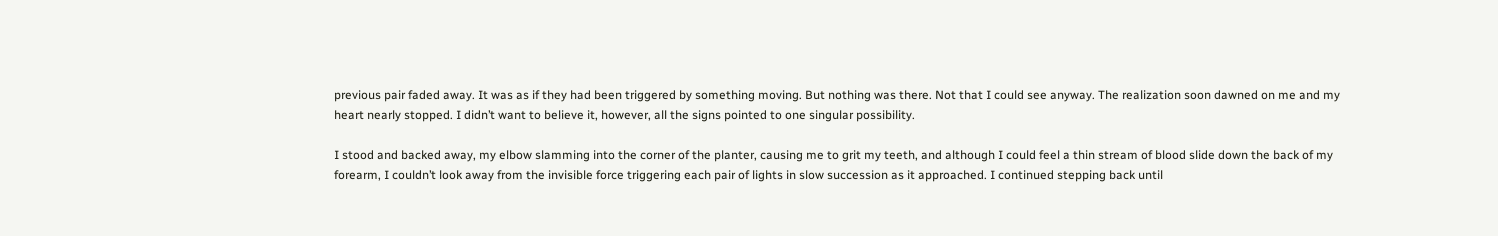previous pair faded away. It was as if they had been triggered by something moving. But nothing was there. Not that I could see anyway. The realization soon dawned on me and my heart nearly stopped. I didn’t want to believe it, however, all the signs pointed to one singular possibility.

I stood and backed away, my elbow slamming into the corner of the planter, causing me to grit my teeth, and although I could feel a thin stream of blood slide down the back of my forearm, I couldn’t look away from the invisible force triggering each pair of lights in slow succession as it approached. I continued stepping back until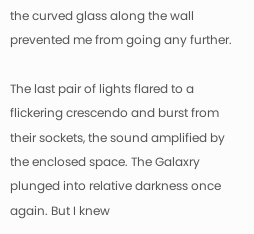the curved glass along the wall prevented me from going any further.

The last pair of lights flared to a flickering crescendo and burst from their sockets, the sound amplified by the enclosed space. The Galaxry plunged into relative darkness once again. But I knew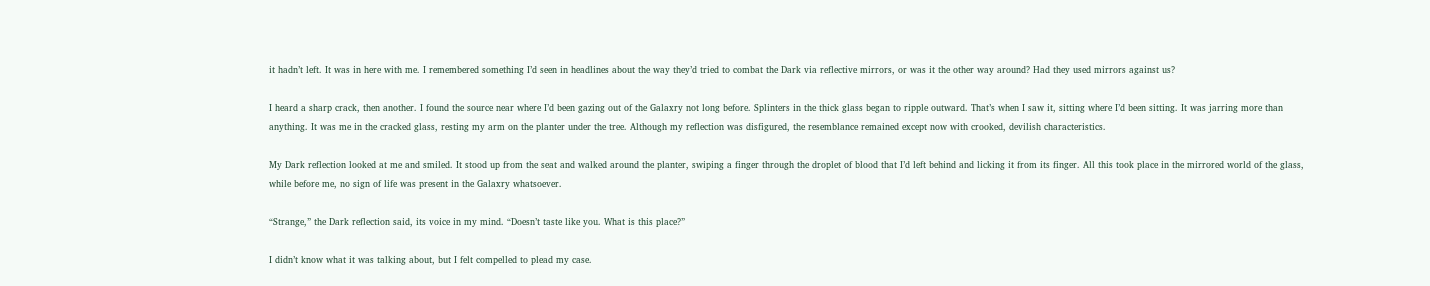it hadn’t left. It was in here with me. I remembered something I’d seen in headlines about the way they’d tried to combat the Dark via reflective mirrors, or was it the other way around? Had they used mirrors against us?

I heard a sharp crack, then another. I found the source near where I’d been gazing out of the Galaxry not long before. Splinters in the thick glass began to ripple outward. That’s when I saw it, sitting where I’d been sitting. It was jarring more than anything. It was me in the cracked glass, resting my arm on the planter under the tree. Although my reflection was disfigured, the resemblance remained except now with crooked, devilish characteristics.

My Dark reflection looked at me and smiled. It stood up from the seat and walked around the planter, swiping a finger through the droplet of blood that I’d left behind and licking it from its finger. All this took place in the mirrored world of the glass, while before me, no sign of life was present in the Galaxry whatsoever.

“Strange,” the Dark reflection said, its voice in my mind. “Doesn’t taste like you. What is this place?”

I didn’t know what it was talking about, but I felt compelled to plead my case.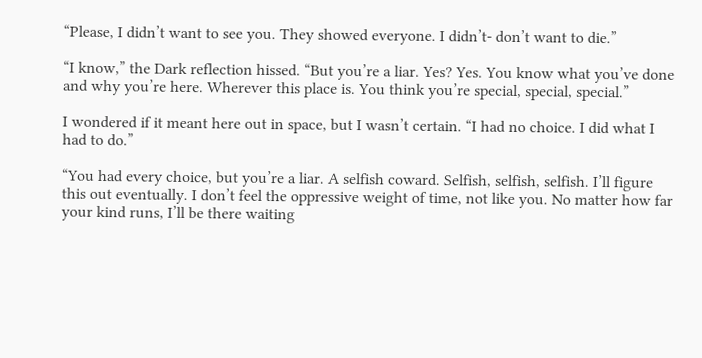“Please, I didn’t want to see you. They showed everyone. I didn’t- don’t want to die.”

“I know,” the Dark reflection hissed. “But you’re a liar. Yes? Yes. You know what you’ve done and why you’re here. Wherever this place is. You think you’re special, special, special.”

I wondered if it meant here out in space, but I wasn’t certain. “I had no choice. I did what I had to do.”

“You had every choice, but you’re a liar. A selfish coward. Selfish, selfish, selfish. I’ll figure this out eventually. I don’t feel the oppressive weight of time, not like you. No matter how far your kind runs, I’ll be there waiting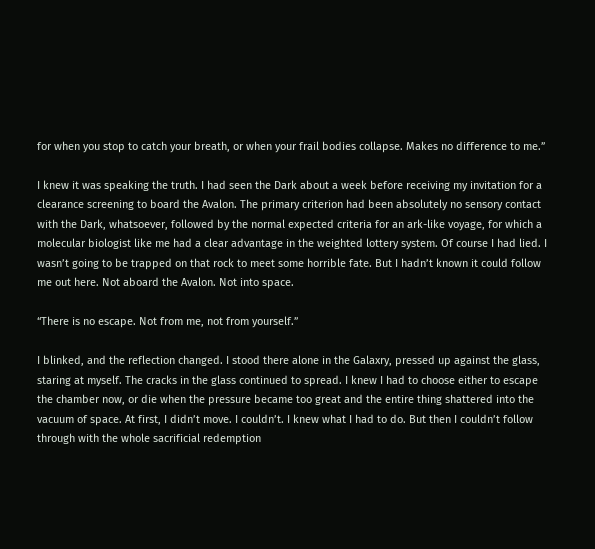for when you stop to catch your breath, or when your frail bodies collapse. Makes no difference to me.”

I knew it was speaking the truth. I had seen the Dark about a week before receiving my invitation for a clearance screening to board the Avalon. The primary criterion had been absolutely no sensory contact with the Dark, whatsoever, followed by the normal expected criteria for an ark-like voyage, for which a molecular biologist like me had a clear advantage in the weighted lottery system. Of course I had lied. I wasn’t going to be trapped on that rock to meet some horrible fate. But I hadn’t known it could follow me out here. Not aboard the Avalon. Not into space.

“There is no escape. Not from me, not from yourself.”

I blinked, and the reflection changed. I stood there alone in the Galaxry, pressed up against the glass, staring at myself. The cracks in the glass continued to spread. I knew I had to choose either to escape the chamber now, or die when the pressure became too great and the entire thing shattered into the vacuum of space. At first, I didn’t move. I couldn’t. I knew what I had to do. But then I couldn’t follow through with the whole sacrificial redemption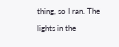thing, so I ran. The lights in the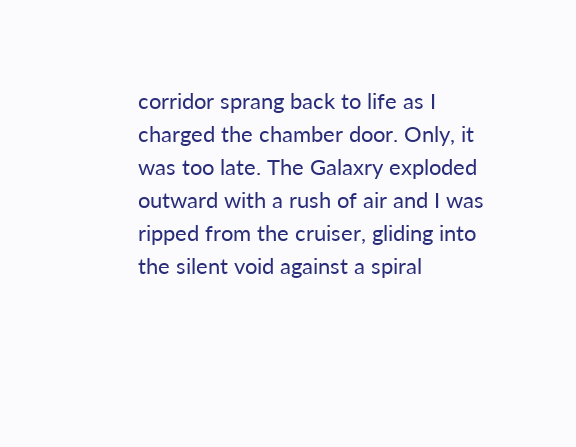corridor sprang back to life as I charged the chamber door. Only, it was too late. The Galaxry exploded outward with a rush of air and I was ripped from the cruiser, gliding into the silent void against a spiral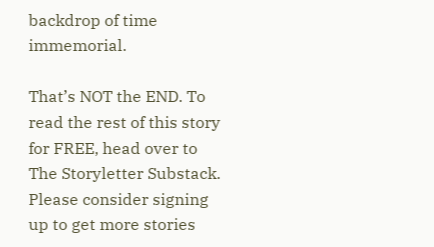backdrop of time immemorial.

That’s NOT the END. To read the rest of this story for FREE, head over to The Storyletter Substack. Please consider signing up to get more stories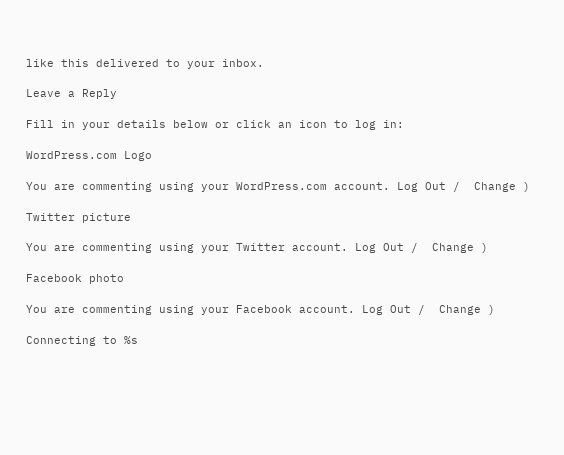like this delivered to your inbox.

Leave a Reply

Fill in your details below or click an icon to log in:

WordPress.com Logo

You are commenting using your WordPress.com account. Log Out /  Change )

Twitter picture

You are commenting using your Twitter account. Log Out /  Change )

Facebook photo

You are commenting using your Facebook account. Log Out /  Change )

Connecting to %s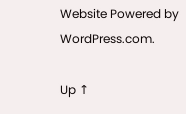Website Powered by WordPress.com.

Up ↑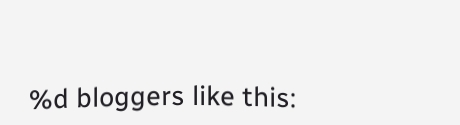%d bloggers like this: